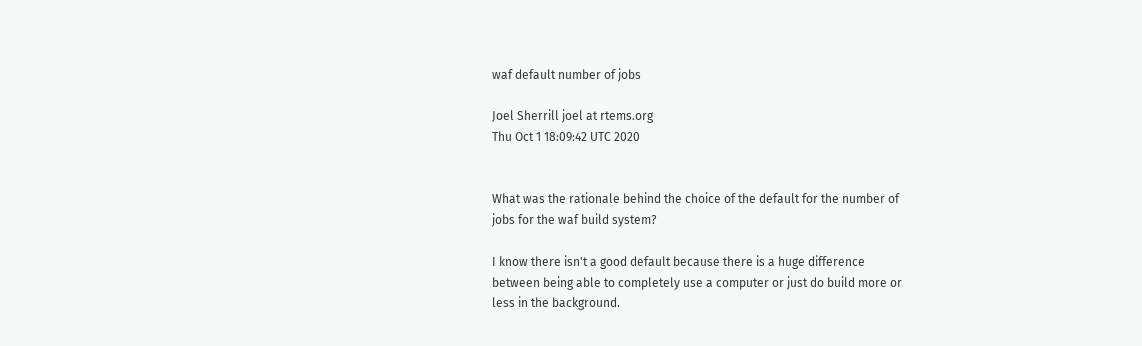waf default number of jobs

Joel Sherrill joel at rtems.org
Thu Oct 1 18:09:42 UTC 2020


What was the rationale behind the choice of the default for the number of
jobs for the waf build system?

I know there isn't a good default because there is a huge difference
between being able to completely use a computer or just do build more or
less in the background.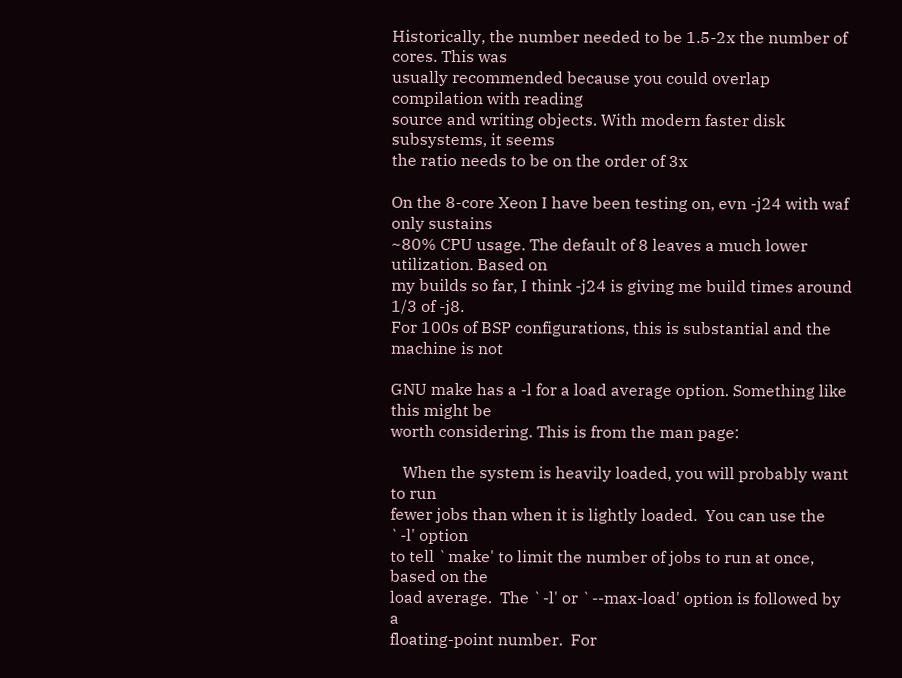Historically, the number needed to be 1.5-2x the number of cores. This was
usually recommended because you could overlap compilation with reading
source and writing objects. With modern faster disk subsystems, it seems
the ratio needs to be on the order of 3x

On the 8-core Xeon I have been testing on, evn -j24 with waf only sustains
~80% CPU usage. The default of 8 leaves a much lower utilization. Based on
my builds so far, I think -j24 is giving me build times around 1/3 of -j8.
For 100s of BSP configurations, this is substantial and the machine is not

GNU make has a -l for a load average option. Something like this might be
worth considering. This is from the man page:

   When the system is heavily loaded, you will probably want to run
fewer jobs than when it is lightly loaded.  You can use the `-l' option
to tell `make' to limit the number of jobs to run at once, based on the
load average.  The `-l' or `--max-load' option is followed by a
floating-point number.  For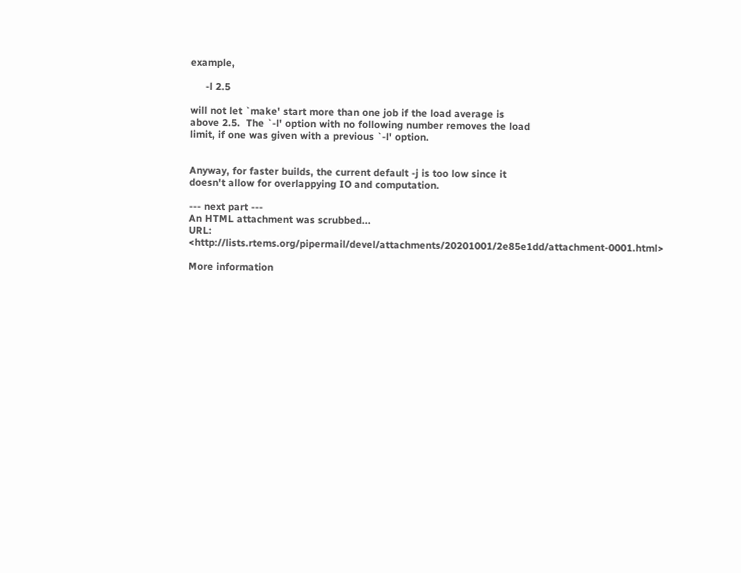example,

     -l 2.5

will not let `make' start more than one job if the load average is
above 2.5.  The `-l' option with no following number removes the load
limit, if one was given with a previous `-l' option.


Anyway, for faster builds, the current default -j is too low since it
doesn't allow for overlappying IO and computation.

--- next part ---
An HTML attachment was scrubbed...
URL: <http://lists.rtems.org/pipermail/devel/attachments/20201001/2e85e1dd/attachment-0001.html>

More information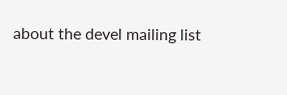about the devel mailing list